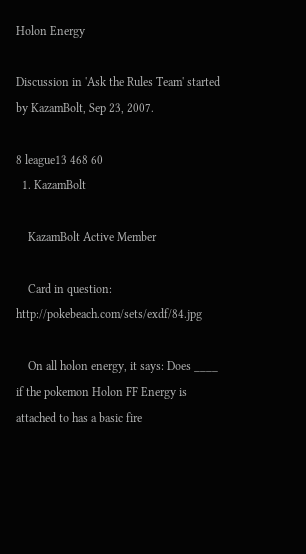Holon Energy

Discussion in 'Ask the Rules Team' started by KazamBolt, Sep 23, 2007.

8 league13 468 60
  1. KazamBolt

    KazamBolt Active Member

    Card in question: http://pokebeach.com/sets/exdf/84.jpg

    On all holon energy, it says: Does ____ if the pokemon Holon FF Energy is attached to has a basic fire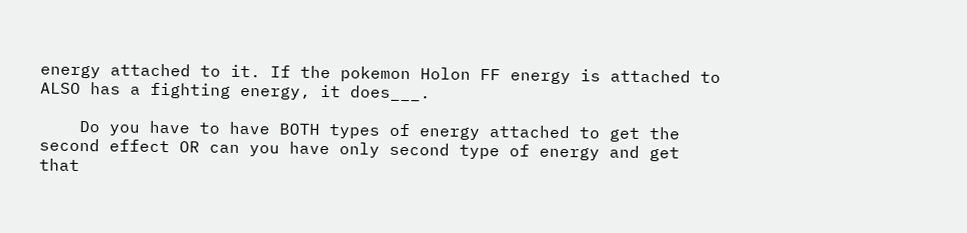energy attached to it. If the pokemon Holon FF energy is attached to ALSO has a fighting energy, it does___.

    Do you have to have BOTH types of energy attached to get the second effect OR can you have only second type of energy and get that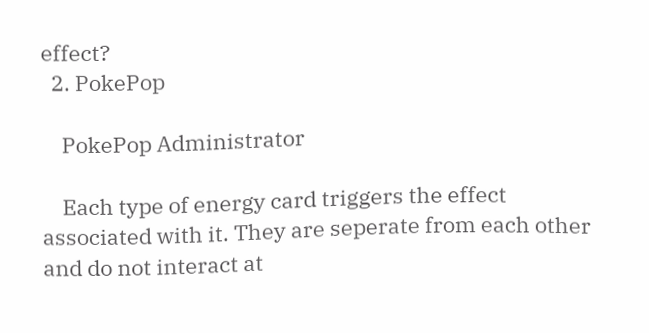effect?
  2. PokePop

    PokePop Administrator

    Each type of energy card triggers the effect associated with it. They are seperate from each other and do not interact at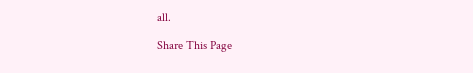all.

Share This Page